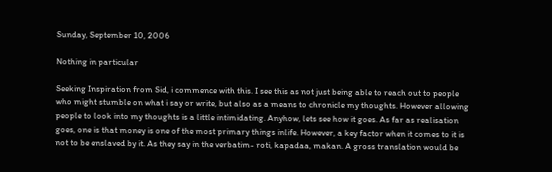Sunday, September 10, 2006

Nothing in particular

Seeking Inspiration from Sid, i commence with this. I see this as not just being able to reach out to people who might stumble on what i say or write, but also as a means to chronicle my thoughts. However allowing people to look into my thoughts is a little intimidating. Anyhow, lets see how it goes. As far as realisation goes, one is that money is one of the most primary things inlife. However, a key factor when it comes to it is not to be enslaved by it. As they say in the verbatim- roti, kapadaa, makan. A gross translation would be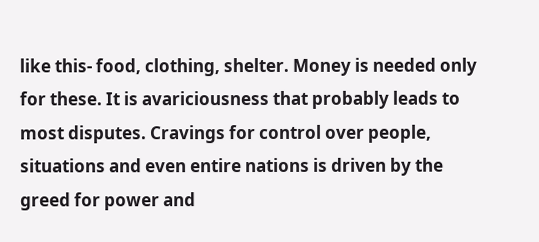like this- food, clothing, shelter. Money is needed only for these. It is avariciousness that probably leads to most disputes. Cravings for control over people, situations and even entire nations is driven by the greed for power and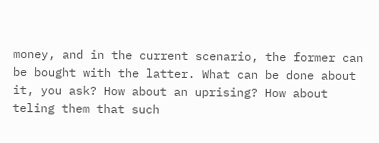money, and in the current scenario, the former can be bought with the latter. What can be done about it, you ask? How about an uprising? How about teling them that such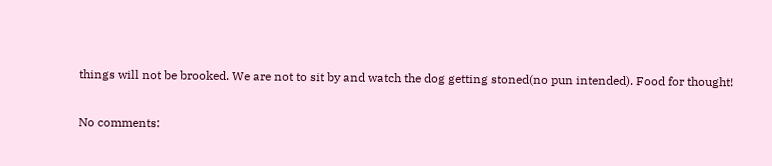things will not be brooked. We are not to sit by and watch the dog getting stoned(no pun intended). Food for thought!

No comments: